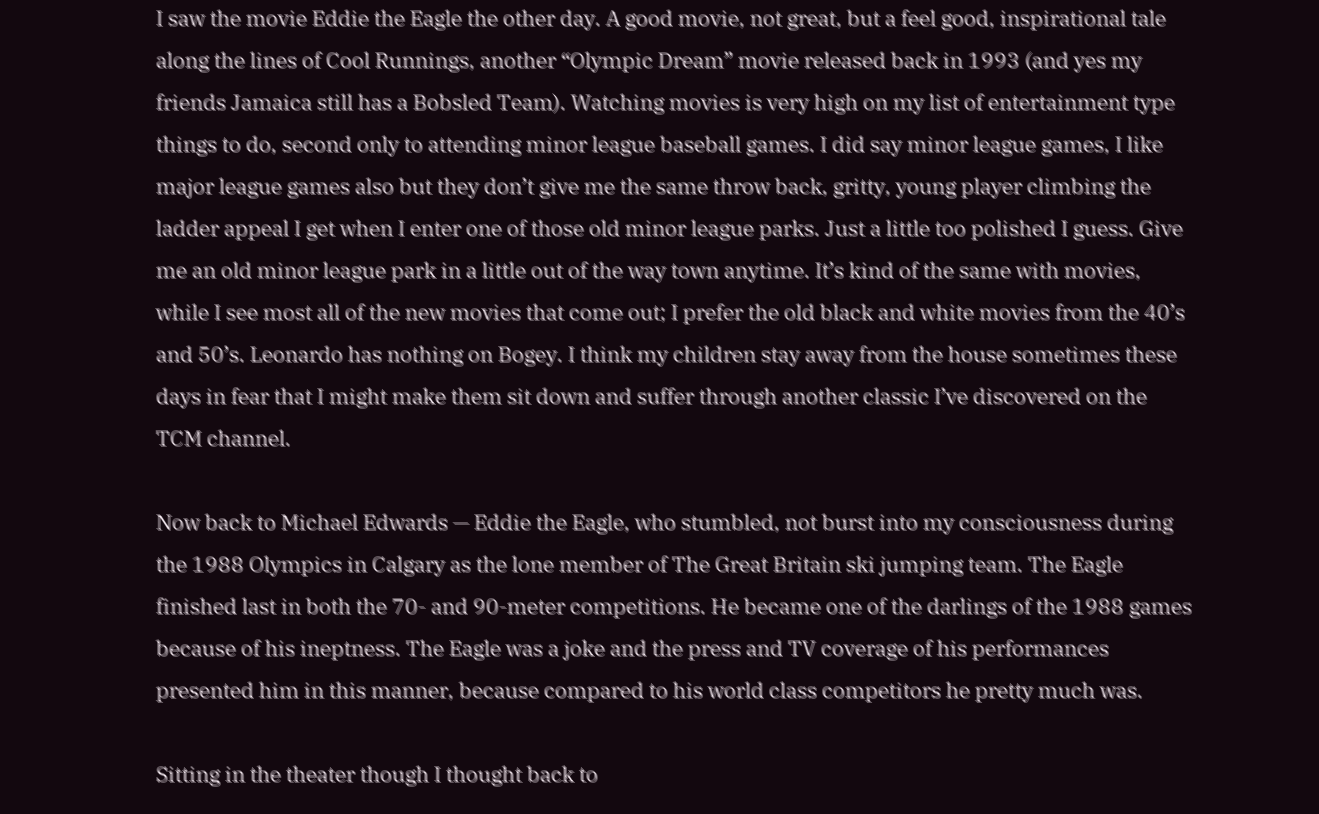I saw the movie Eddie the Eagle the other day. A good movie, not great, but a feel good, inspirational tale along the lines of Cool Runnings, another “Olympic Dream” movie released back in 1993 (and yes my friends Jamaica still has a Bobsled Team). Watching movies is very high on my list of entertainment type things to do, second only to attending minor league baseball games. I did say minor league games, I like major league games also but they don’t give me the same throw back, gritty, young player climbing the ladder appeal I get when I enter one of those old minor league parks. Just a little too polished I guess. Give me an old minor league park in a little out of the way town anytime. It’s kind of the same with movies, while I see most all of the new movies that come out; I prefer the old black and white movies from the 40’s and 50’s. Leonardo has nothing on Bogey. I think my children stay away from the house sometimes these days in fear that I might make them sit down and suffer through another classic I’ve discovered on the TCM channel.

Now back to Michael Edwards — Eddie the Eagle, who stumbled, not burst into my consciousness during the 1988 Olympics in Calgary as the lone member of The Great Britain ski jumping team. The Eagle finished last in both the 70- and 90-meter competitions. He became one of the darlings of the 1988 games because of his ineptness. The Eagle was a joke and the press and TV coverage of his performances presented him in this manner, because compared to his world class competitors he pretty much was.

Sitting in the theater though I thought back to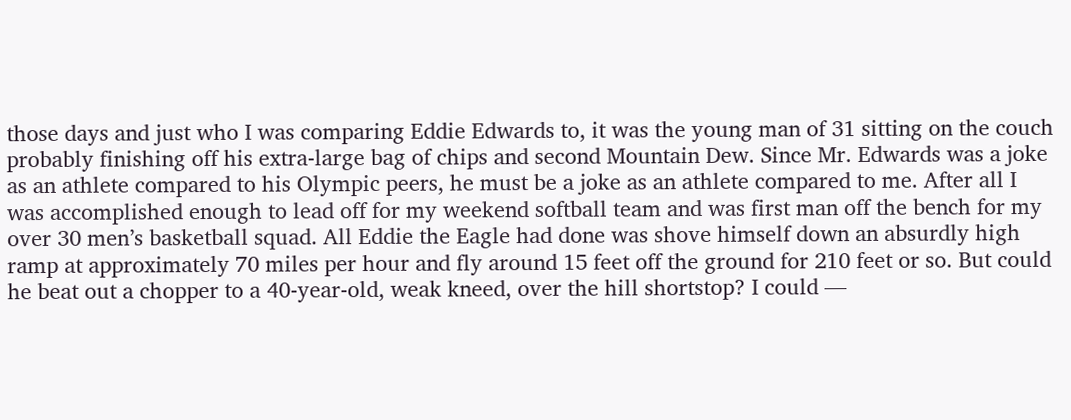those days and just who I was comparing Eddie Edwards to, it was the young man of 31 sitting on the couch probably finishing off his extra-large bag of chips and second Mountain Dew. Since Mr. Edwards was a joke as an athlete compared to his Olympic peers, he must be a joke as an athlete compared to me. After all I was accomplished enough to lead off for my weekend softball team and was first man off the bench for my over 30 men’s basketball squad. All Eddie the Eagle had done was shove himself down an absurdly high ramp at approximately 70 miles per hour and fly around 15 feet off the ground for 210 feet or so. But could he beat out a chopper to a 40-year-old, weak kneed, over the hill shortstop? I could —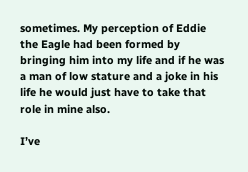sometimes. My perception of Eddie the Eagle had been formed by bringing him into my life and if he was a man of low stature and a joke in his life he would just have to take that role in mine also.

I’ve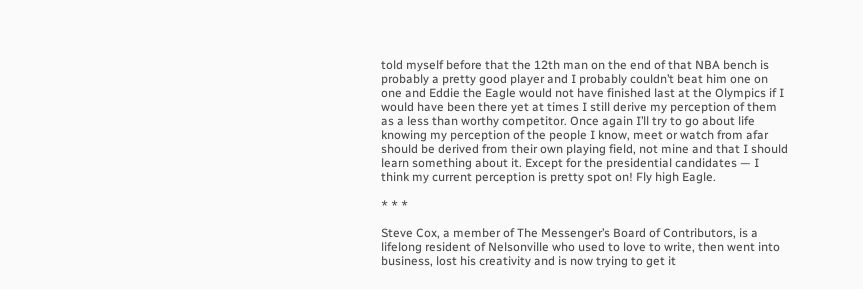told myself before that the 12th man on the end of that NBA bench is probably a pretty good player and I probably couldn’t beat him one on one and Eddie the Eagle would not have finished last at the Olympics if I would have been there yet at times I still derive my perception of them as a less than worthy competitor. Once again I’ll try to go about life knowing my perception of the people I know, meet or watch from afar should be derived from their own playing field, not mine and that I should learn something about it. Except for the presidential candidates — I think my current perception is pretty spot on! Fly high Eagle.

* * *

Steve Cox, a member of The Messenger’s Board of Contributors, is a lifelong resident of Nelsonville who used to love to write, then went into business, lost his creativity and is now trying to get it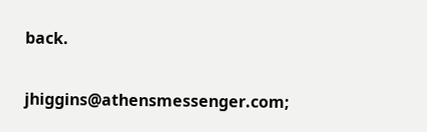back.

jhiggins@athensmessenger.com;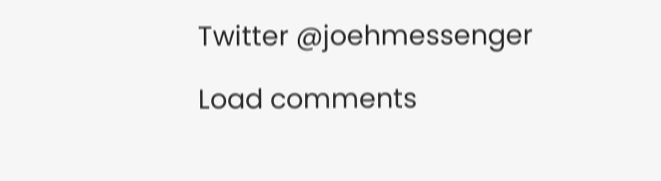Twitter @joehmessenger

Load comments